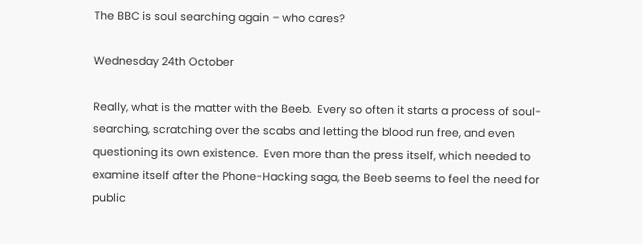The BBC is soul searching again – who cares?

Wednesday 24th October

Really, what is the matter with the Beeb.  Every so often it starts a process of soul-searching, scratching over the scabs and letting the blood run free, and even questioning its own existence.  Even more than the press itself, which needed to examine itself after the Phone-Hacking saga, the Beeb seems to feel the need for public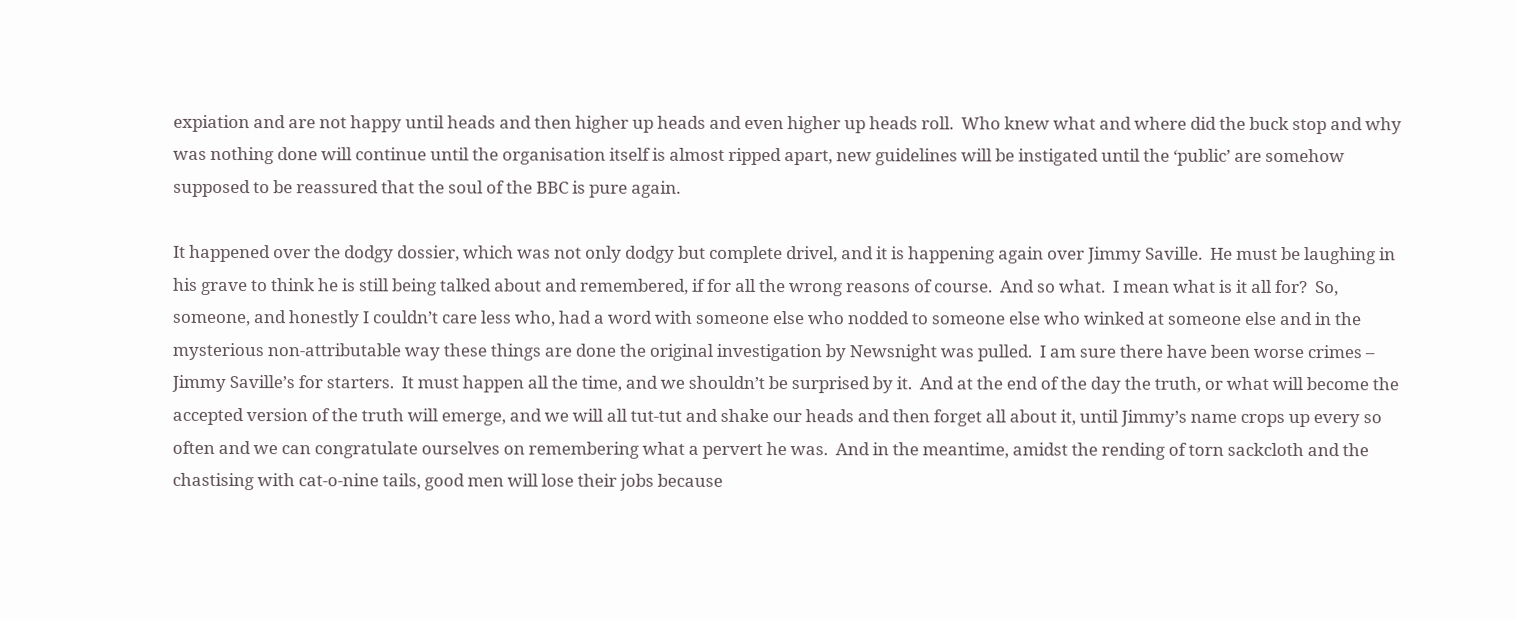expiation and are not happy until heads and then higher up heads and even higher up heads roll.  Who knew what and where did the buck stop and why was nothing done will continue until the organisation itself is almost ripped apart, new guidelines will be instigated until the ‘public’ are somehow supposed to be reassured that the soul of the BBC is pure again.

It happened over the dodgy dossier, which was not only dodgy but complete drivel, and it is happening again over Jimmy Saville.  He must be laughing in his grave to think he is still being talked about and remembered, if for all the wrong reasons of course.  And so what.  I mean what is it all for?  So, someone, and honestly I couldn’t care less who, had a word with someone else who nodded to someone else who winked at someone else and in the mysterious non-attributable way these things are done the original investigation by Newsnight was pulled.  I am sure there have been worse crimes – Jimmy Saville’s for starters.  It must happen all the time, and we shouldn’t be surprised by it.  And at the end of the day the truth, or what will become the accepted version of the truth will emerge, and we will all tut-tut and shake our heads and then forget all about it, until Jimmy’s name crops up every so often and we can congratulate ourselves on remembering what a pervert he was.  And in the meantime, amidst the rending of torn sackcloth and the chastising with cat-o-nine tails, good men will lose their jobs because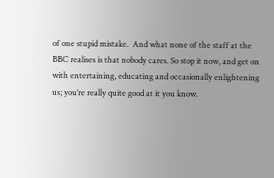of one stupid mistake.  And what none of the staff at the BBC realises is that nobody cares. So stop it now, and get on with entertaining, educating and occasionally enlightening us; you’re really quite good at it you know.